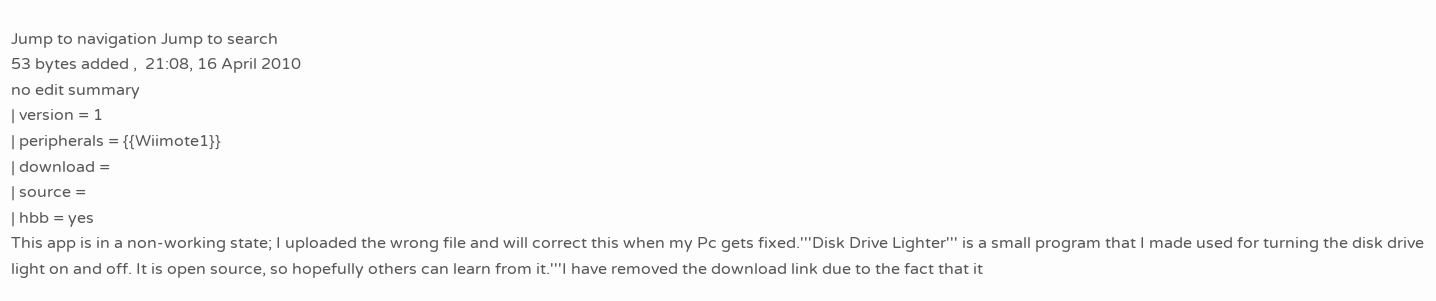Jump to navigation Jump to search
53 bytes added ,  21:08, 16 April 2010
no edit summary
| version = 1
| peripherals = {{Wiimote1}}
| download =
| source =
| hbb = yes
This app is in a non-working state; I uploaded the wrong file and will correct this when my Pc gets fixed.'''Disk Drive Lighter''' is a small program that I made used for turning the disk drive light on and off. It is open source, so hopefully others can learn from it.'''I have removed the download link due to the fact that it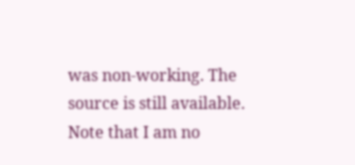was non-working. The source is still available. Note that I am no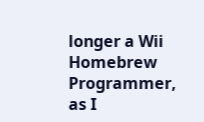longer a Wii Homebrew Programmer, as I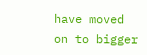have moved on to bigger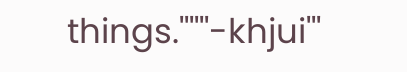things.''''''-khjui'''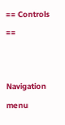== Controls ==


Navigation menu